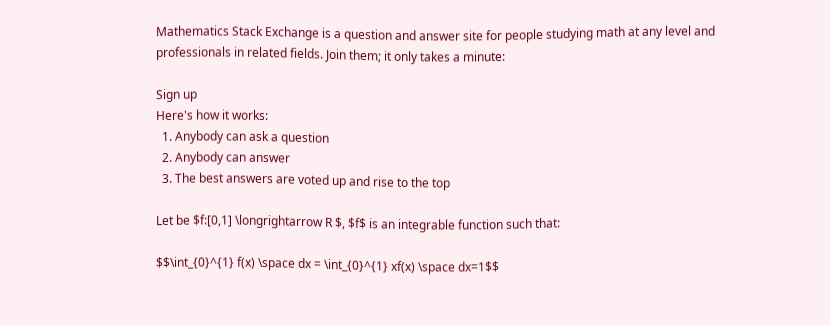Mathematics Stack Exchange is a question and answer site for people studying math at any level and professionals in related fields. Join them; it only takes a minute:

Sign up
Here's how it works:
  1. Anybody can ask a question
  2. Anybody can answer
  3. The best answers are voted up and rise to the top

Let be $f:[0,1] \longrightarrow R $, $f$ is an integrable function such that:

$$\int_{0}^{1} f(x) \space dx = \int_{0}^{1} xf(x) \space dx=1$$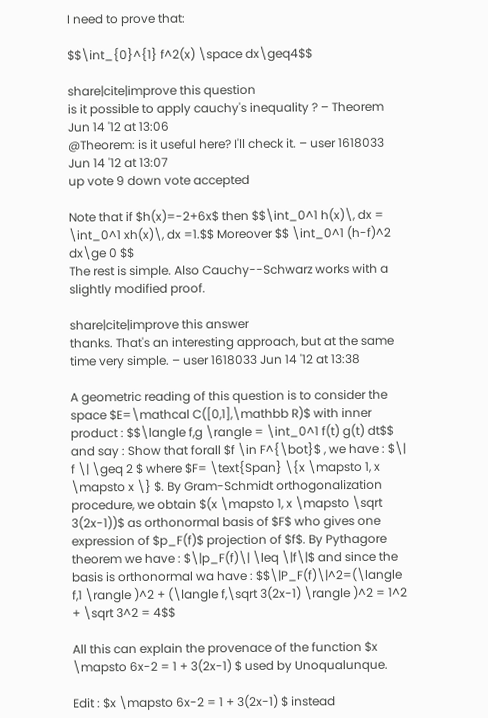I need to prove that:

$$\int_{0}^{1} f^2(x) \space dx\geq4$$

share|cite|improve this question
is it possible to apply cauchy's inequality ? – Theorem Jun 14 '12 at 13:06
@Theorem: is it useful here? I'll check it. – user 1618033 Jun 14 '12 at 13:07
up vote 9 down vote accepted

Note that if $h(x)=-2+6x$ then $$\int_0^1 h(x)\, dx = \int_0^1 xh(x)\, dx =1.$$ Moreover $$ \int_0^1 (h-f)^2 dx\ge 0 $$
The rest is simple. Also Cauchy--Schwarz works with a slightly modified proof.

share|cite|improve this answer
thanks. That's an interesting approach, but at the same time very simple. – user 1618033 Jun 14 '12 at 13:38

A geometric reading of this question is to consider the space $E=\mathcal C([0,1],\mathbb R)$ with inner product : $$\langle f,g \rangle = \int_0^1 f(t) g(t) dt$$ and say : Show that forall $f \in F^{\bot}$ , we have : $\| f \| \geq 2 $ where $F= \text{Span} \{x \mapsto 1, x \mapsto x \} $. By Gram-Schmidt orthogonalization procedure, we obtain $(x \mapsto 1, x \mapsto \sqrt 3(2x-1))$ as orthonormal basis of $F$ who gives one expression of $p_F(f)$ projection of $f$. By Pythagore theorem we have : $\|p_F(f)\| \leq \|f\|$ and since the basis is orthonormal wa have : $$\|P_F(f)\|^2=(\langle f,1 \rangle )^2 + (\langle f,\sqrt 3(2x-1) \rangle )^2 = 1^2 + \sqrt 3^2 = 4$$

All this can explain the provenace of the function $x \mapsto 6x-2 = 1 + 3(2x-1) $ used by Unoqualunque.

Edit : $x \mapsto 6x-2 = 1 + 3(2x-1) $ instead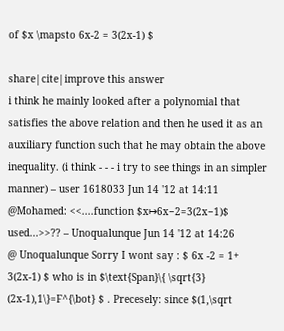of $x \mapsto 6x-2 = 3(2x-1) $

share|cite|improve this answer
i think he mainly looked after a polynomial that satisfies the above relation and then he used it as an auxiliary function such that he may obtain the above inequality. (i think - - - i try to see things in an simpler manner) – user 1618033 Jun 14 '12 at 14:11
@Mohamed: <<....function $x↦6x−2=3(2x−1)$ used...>>?? – Unoqualunque Jun 14 '12 at 14:26
@ Unoqualunque Sorry I wont say : $ 6x -2 = 1+ 3(2x-1) $ who is in $\text{Span}\{ \sqrt{3} (2x-1),1\}=F^{\bot} $ . Precesely: since $(1,\sqrt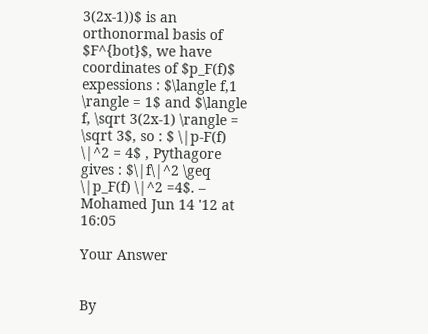3(2x-1))$ is an orthonormal basis of $F^{bot}$, we have coordinates of $p_F(f)$ expessions : $\langle f,1 \rangle = 1$ and $\langle f, \sqrt 3(2x-1) \rangle = \sqrt 3$, so : $ \|p-F(f) \|^2 = 4$ , Pythagore gives : $\|f\|^2 \geq \|p_F(f) \|^2 =4$. – Mohamed Jun 14 '12 at 16:05

Your Answer


By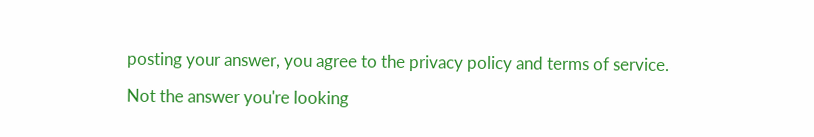posting your answer, you agree to the privacy policy and terms of service.

Not the answer you're looking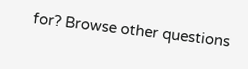for? Browse other questions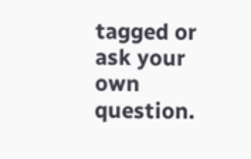tagged or ask your own question.